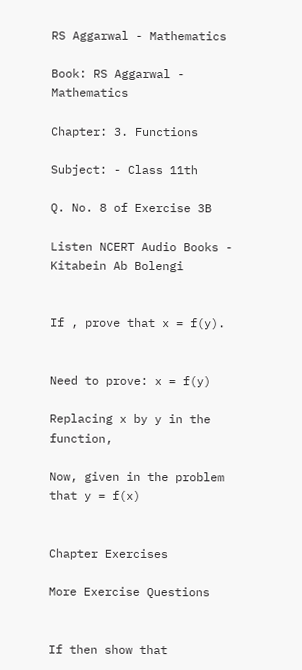RS Aggarwal - Mathematics

Book: RS Aggarwal - Mathematics

Chapter: 3. Functions

Subject: - Class 11th

Q. No. 8 of Exercise 3B

Listen NCERT Audio Books - Kitabein Ab Bolengi


If , prove that x = f(y).


Need to prove: x = f(y)

Replacing x by y in the function,

Now, given in the problem that y = f(x)


Chapter Exercises

More Exercise Questions


If then show that